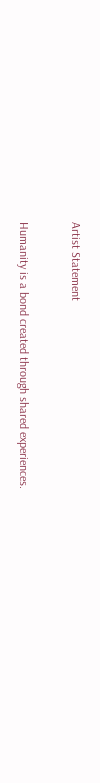Artist Statement


Humanity is a bond created through shared experiences.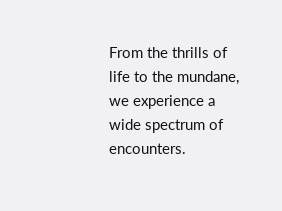From the thrills of life to the mundane, we experience a wide spectrum of encounters.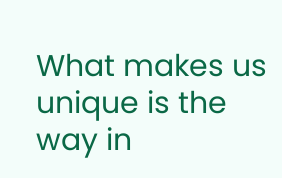What makes us unique is the way in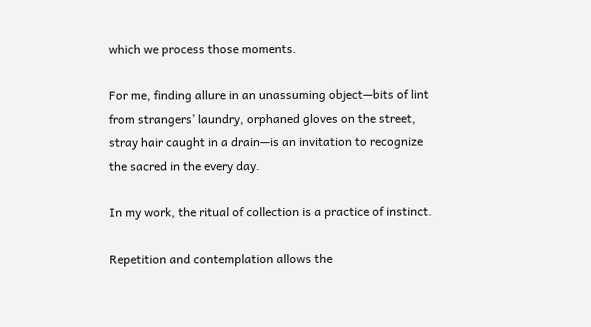which we process those moments.

For me, finding allure in an unassuming object—bits of lint from strangers’ laundry, orphaned gloves on the street, stray hair caught in a drain—is an invitation to recognize the sacred in the every day.

In my work, the ritual of collection is a practice of instinct.

Repetition and contemplation allows the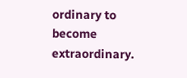ordinary to become extraordinary.